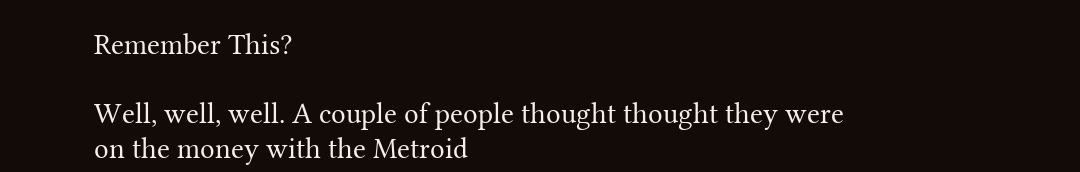Remember This?

Well, well, well. A couple of people thought thought they were on the money with the Metroid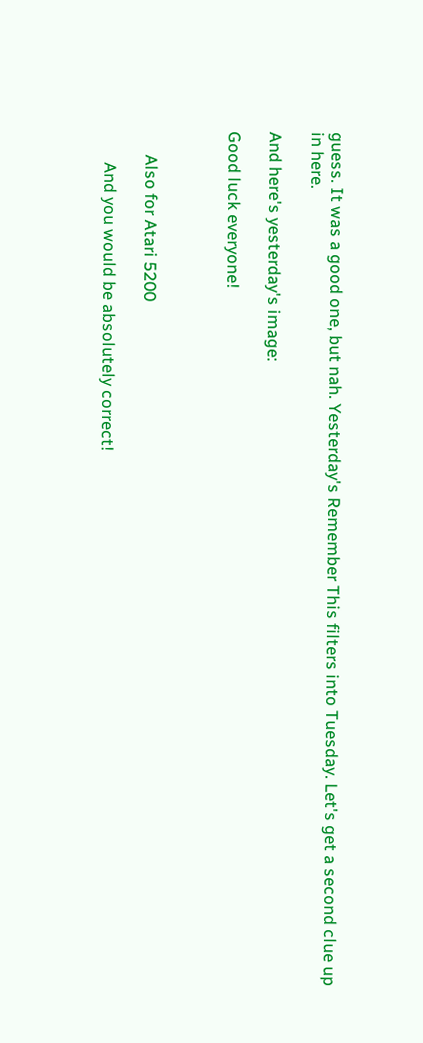guess. It was a good one, but nah. Yesterday's Remember This filters into Tuesday. Let's get a second clue up in here.

And here's yesterday's image:

Good luck everyone!



      Also for Atari 5200

        And you would be absolutely correct!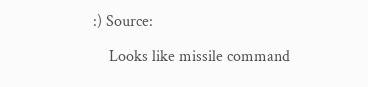:) Source:

    Looks like missile command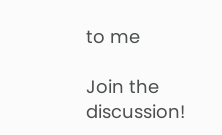to me

Join the discussion!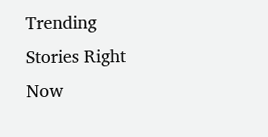Trending Stories Right Now